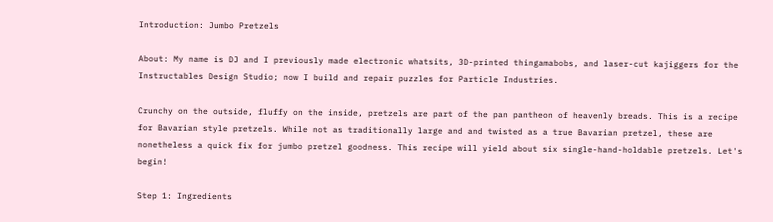Introduction: Jumbo Pretzels

About: My name is DJ and I previously made electronic whatsits, 3D-printed thingamabobs, and laser-cut kajiggers for the Instructables Design Studio; now I build and repair puzzles for Particle Industries.

Crunchy on the outside, fluffy on the inside, pretzels are part of the pan pantheon of heavenly breads. This is a recipe for Bavarian style pretzels. While not as traditionally large and and twisted as a true Bavarian pretzel, these are nonetheless a quick fix for jumbo pretzel goodness. This recipe will yield about six single-hand-holdable pretzels. Let's begin!

Step 1: Ingredients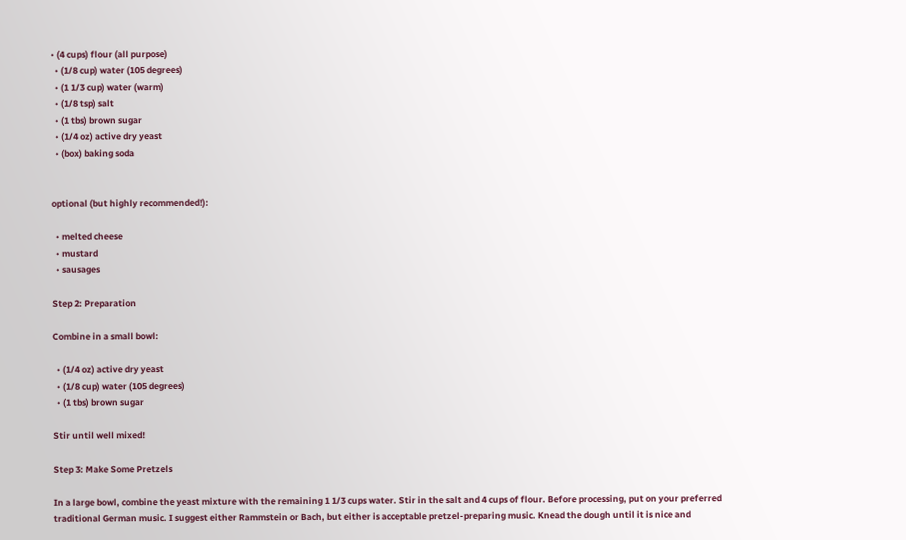• (4 cups) flour (all purpose)
  • (1/8 cup) water (105 degrees)
  • (1 1/3 cup) water (warm)
  • (1/8 tsp) salt
  • (1 tbs) brown sugar
  • (1/4 oz) active dry yeast
  • (box) baking soda


optional (but highly recommended!):

  • melted cheese
  • mustard
  • sausages

Step 2: Preparation

Combine in a small bowl:

  • (1/4 oz) active dry yeast
  • (1/8 cup) water (105 degrees)
  • (1 tbs) brown sugar

Stir until well mixed!

Step 3: Make Some Pretzels

In a large bowl, combine the yeast mixture with the remaining 1 1/3 cups water. Stir in the salt and 4 cups of flour. Before processing, put on your preferred traditional German music. I suggest either Rammstein or Bach, but either is acceptable pretzel-preparing music. Knead the dough until it is nice and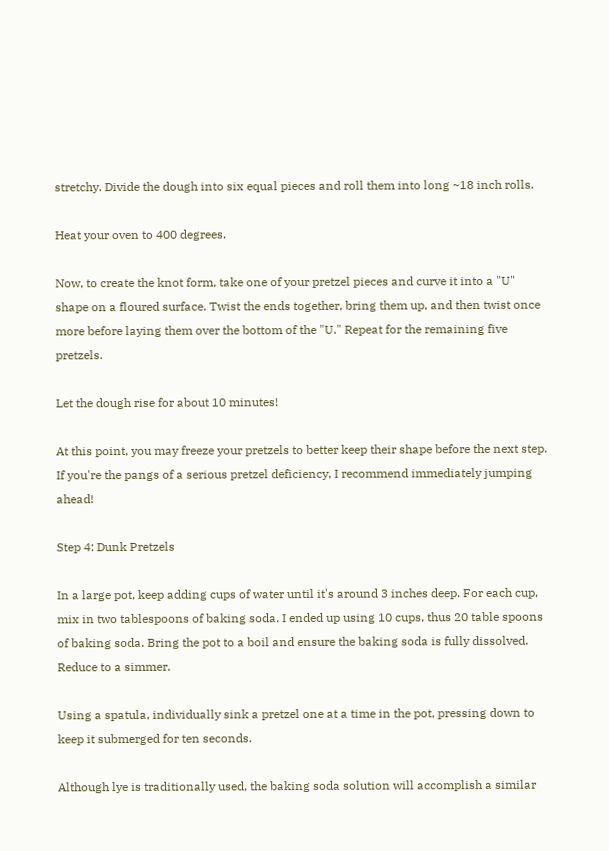stretchy. Divide the dough into six equal pieces and roll them into long ~18 inch rolls.

Heat your oven to 400 degrees.

Now, to create the knot form, take one of your pretzel pieces and curve it into a "U" shape on a floured surface. Twist the ends together, bring them up, and then twist once more before laying them over the bottom of the "U." Repeat for the remaining five pretzels.

Let the dough rise for about 10 minutes!

At this point, you may freeze your pretzels to better keep their shape before the next step. If you're the pangs of a serious pretzel deficiency, I recommend immediately jumping ahead!

Step 4: Dunk Pretzels

In a large pot, keep adding cups of water until it's around 3 inches deep. For each cup, mix in two tablespoons of baking soda. I ended up using 10 cups, thus 20 table spoons of baking soda. Bring the pot to a boil and ensure the baking soda is fully dissolved. Reduce to a simmer.

Using a spatula, individually sink a pretzel one at a time in the pot, pressing down to keep it submerged for ten seconds.

Although lye is traditionally used, the baking soda solution will accomplish a similar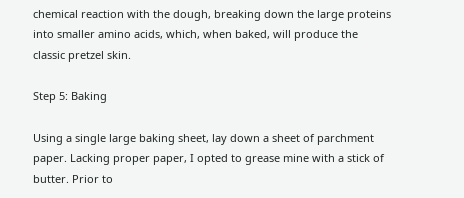chemical reaction with the dough, breaking down the large proteins into smaller amino acids, which, when baked, will produce the classic pretzel skin.

Step 5: Baking

Using a single large baking sheet, lay down a sheet of parchment paper. Lacking proper paper, I opted to grease mine with a stick of butter. Prior to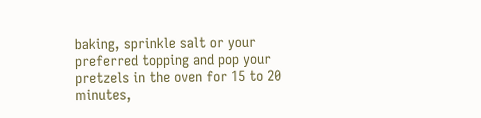baking, sprinkle salt or your preferred topping and pop your pretzels in the oven for 15 to 20 minutes,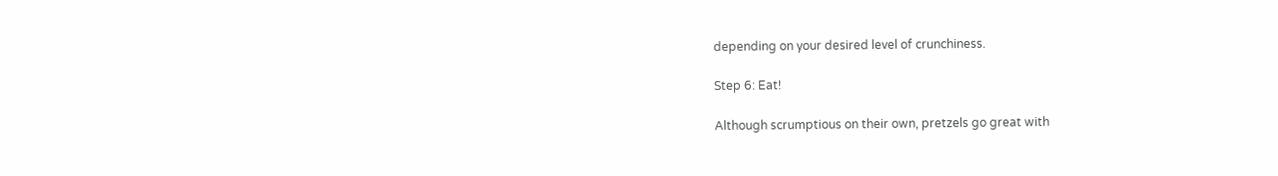depending on your desired level of crunchiness.

Step 6: Eat!

Although scrumptious on their own, pretzels go great with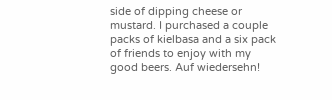side of dipping cheese or mustard. I purchased a couple packs of kielbasa and a six pack of friends to enjoy with my good beers. Auf wiedersehn!